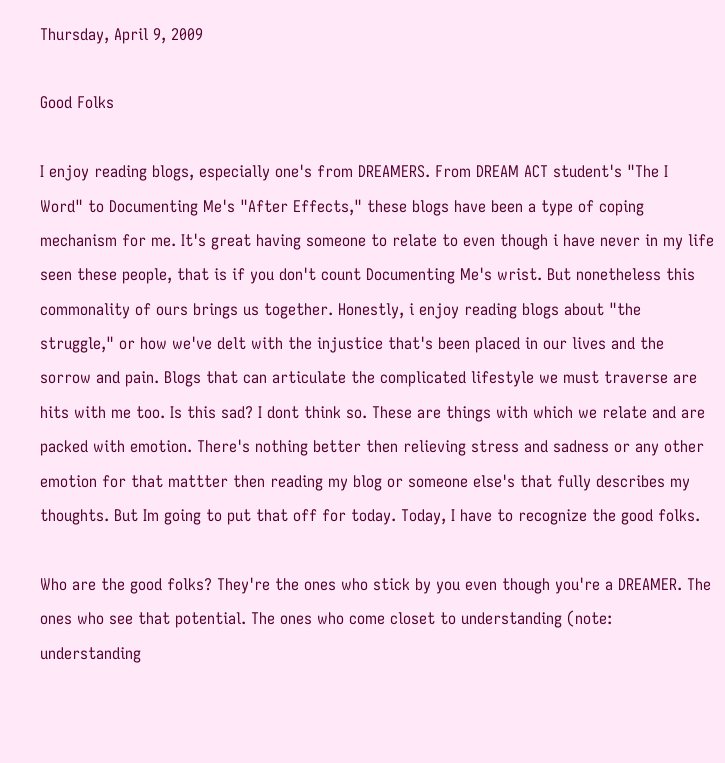Thursday, April 9, 2009

Good Folks

I enjoy reading blogs, especially one's from DREAMERS. From DREAM ACT student's "The I Word" to Documenting Me's "After Effects," these blogs have been a type of coping mechanism for me. It's great having someone to relate to even though i have never in my life seen these people, that is if you don't count Documenting Me's wrist. But nonetheless this commonality of ours brings us together. Honestly, i enjoy reading blogs about "the struggle," or how we've delt with the injustice that's been placed in our lives and the sorrow and pain. Blogs that can articulate the complicated lifestyle we must traverse are hits with me too. Is this sad? I dont think so. These are things with which we relate and are packed with emotion. There's nothing better then relieving stress and sadness or any other emotion for that mattter then reading my blog or someone else's that fully describes my thoughts. But Im going to put that off for today. Today, I have to recognize the good folks.

Who are the good folks? They're the ones who stick by you even though you're a DREAMER. The ones who see that potential. The ones who come closet to understanding (note: understanding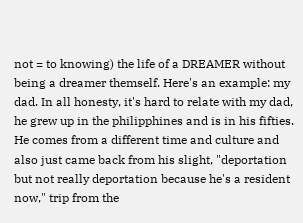not = to knowing) the life of a DREAMER without being a dreamer themself. Here's an example: my dad. In all honesty, it's hard to relate with my dad, he grew up in the philipphines and is in his fifties. He comes from a different time and culture and also just came back from his slight, "deportation but not really deportation because he's a resident now," trip from the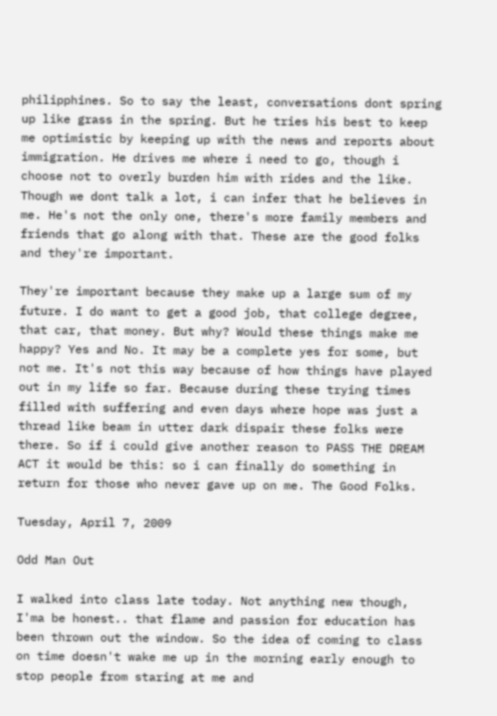philipphines. So to say the least, conversations dont spring up like grass in the spring. But he tries his best to keep me optimistic by keeping up with the news and reports about immigration. He drives me where i need to go, though i choose not to overly burden him with rides and the like. Though we dont talk a lot, i can infer that he believes in me. He's not the only one, there's more family members and friends that go along with that. These are the good folks and they're important.

They're important because they make up a large sum of my future. I do want to get a good job, that college degree, that car, that money. But why? Would these things make me happy? Yes and No. It may be a complete yes for some, but not me. It's not this way because of how things have played out in my life so far. Because during these trying times filled with suffering and even days where hope was just a thread like beam in utter dark dispair these folks were there. So if i could give another reason to PASS THE DREAM ACT it would be this: so i can finally do something in return for those who never gave up on me. The Good Folks.

Tuesday, April 7, 2009

Odd Man Out

I walked into class late today. Not anything new though, I'ma be honest.. that flame and passion for education has been thrown out the window. So the idea of coming to class on time doesn't wake me up in the morning early enough to stop people from staring at me and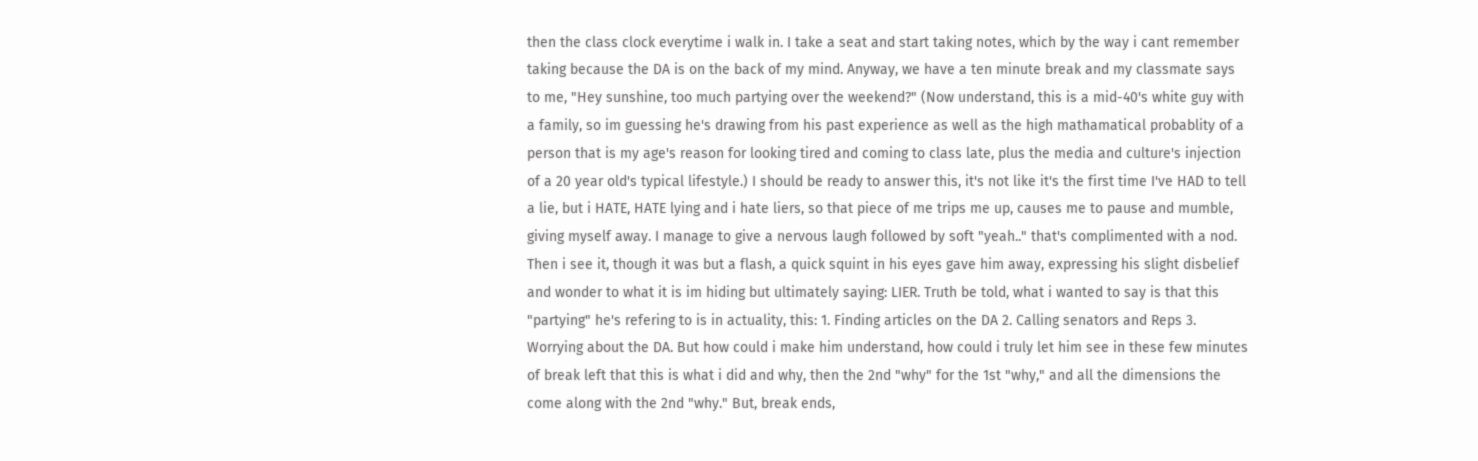then the class clock everytime i walk in. I take a seat and start taking notes, which by the way i cant remember taking because the DA is on the back of my mind. Anyway, we have a ten minute break and my classmate says to me, "Hey sunshine, too much partying over the weekend?" (Now understand, this is a mid-40's white guy with a family, so im guessing he's drawing from his past experience as well as the high mathamatical probablity of a person that is my age's reason for looking tired and coming to class late, plus the media and culture's injection of a 20 year old's typical lifestyle.) I should be ready to answer this, it's not like it's the first time I've HAD to tell a lie, but i HATE, HATE lying and i hate liers, so that piece of me trips me up, causes me to pause and mumble, giving myself away. I manage to give a nervous laugh followed by soft "yeah.." that's complimented with a nod. Then i see it, though it was but a flash, a quick squint in his eyes gave him away, expressing his slight disbelief and wonder to what it is im hiding but ultimately saying: LIER. Truth be told, what i wanted to say is that this "partying" he's refering to is in actuality, this: 1. Finding articles on the DA 2. Calling senators and Reps 3. Worrying about the DA. But how could i make him understand, how could i truly let him see in these few minutes of break left that this is what i did and why, then the 2nd "why" for the 1st "why," and all the dimensions the come along with the 2nd "why." But, break ends,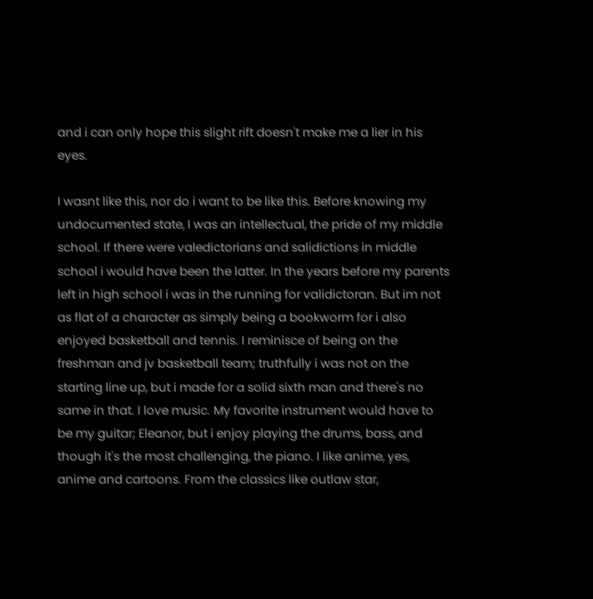and i can only hope this slight rift doesn't make me a lier in his eyes.

I wasnt like this, nor do i want to be like this. Before knowing my undocumented state, I was an intellectual, the pride of my middle school. If there were valedictorians and salidictions in middle school i would have been the latter. In the years before my parents left in high school i was in the running for validictoran. But im not as flat of a character as simply being a bookworm for i also enjoyed basketball and tennis. I reminisce of being on the freshman and jv basketball team; truthfully i was not on the starting line up, but i made for a solid sixth man and there's no same in that. I love music. My favorite instrument would have to be my guitar; Eleanor, but i enjoy playing the drums, bass, and though it's the most challenging, the piano. I like anime, yes, anime and cartoons. From the classics like outlaw star,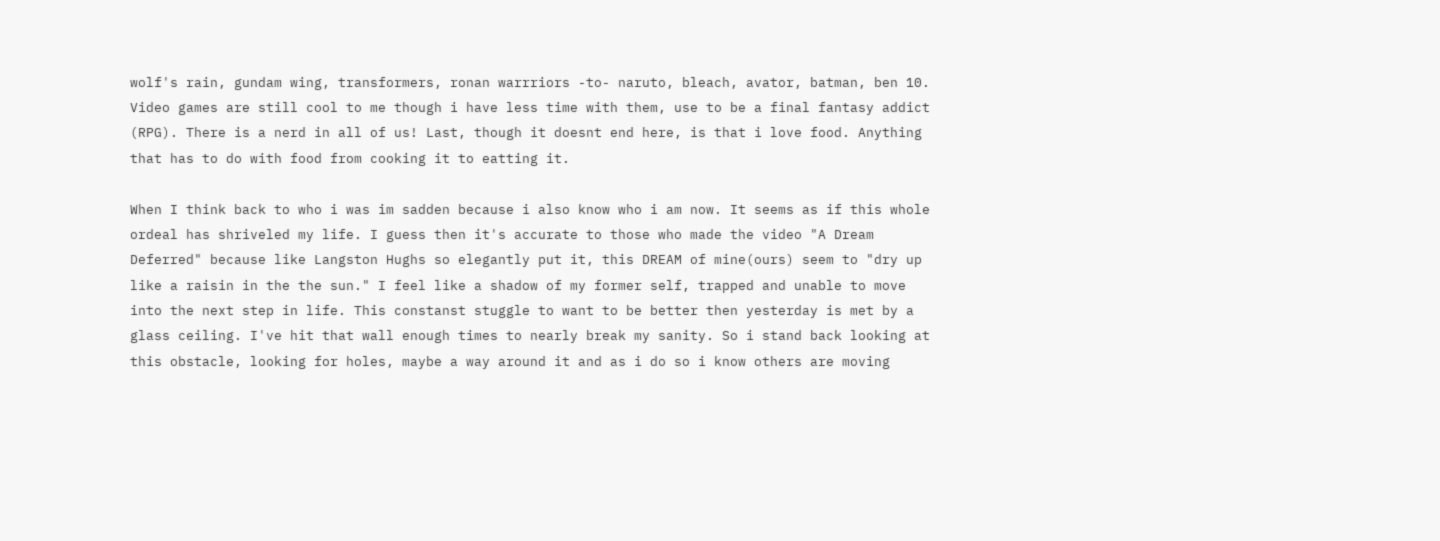wolf's rain, gundam wing, transformers, ronan warrriors -to- naruto, bleach, avator, batman, ben 10. Video games are still cool to me though i have less time with them, use to be a final fantasy addict (RPG). There is a nerd in all of us! Last, though it doesnt end here, is that i love food. Anything that has to do with food from cooking it to eatting it.

When I think back to who i was im sadden because i also know who i am now. It seems as if this whole ordeal has shriveled my life. I guess then it's accurate to those who made the video "A Dream Deferred" because like Langston Hughs so elegantly put it, this DREAM of mine(ours) seem to "dry up like a raisin in the the sun." I feel like a shadow of my former self, trapped and unable to move into the next step in life. This constanst stuggle to want to be better then yesterday is met by a glass ceiling. I've hit that wall enough times to nearly break my sanity. So i stand back looking at this obstacle, looking for holes, maybe a way around it and as i do so i know others are moving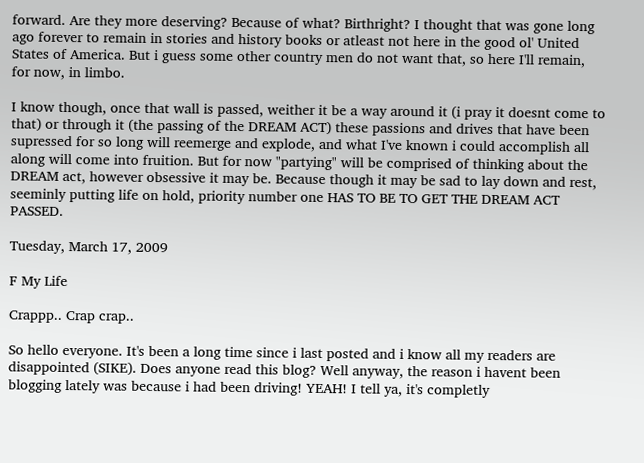forward. Are they more deserving? Because of what? Birthright? I thought that was gone long ago forever to remain in stories and history books or atleast not here in the good ol' United States of America. But i guess some other country men do not want that, so here I'll remain, for now, in limbo.

I know though, once that wall is passed, weither it be a way around it (i pray it doesnt come to that) or through it (the passing of the DREAM ACT) these passions and drives that have been supressed for so long will reemerge and explode, and what I've known i could accomplish all along will come into fruition. But for now "partying" will be comprised of thinking about the DREAM act, however obsessive it may be. Because though it may be sad to lay down and rest, seeminly putting life on hold, priority number one HAS TO BE TO GET THE DREAM ACT PASSED.

Tuesday, March 17, 2009

F My Life

Crappp.. Crap crap..

So hello everyone. It's been a long time since i last posted and i know all my readers are disappointed (SIKE). Does anyone read this blog? Well anyway, the reason i havent been blogging lately was because i had been driving! YEAH! I tell ya, it's completly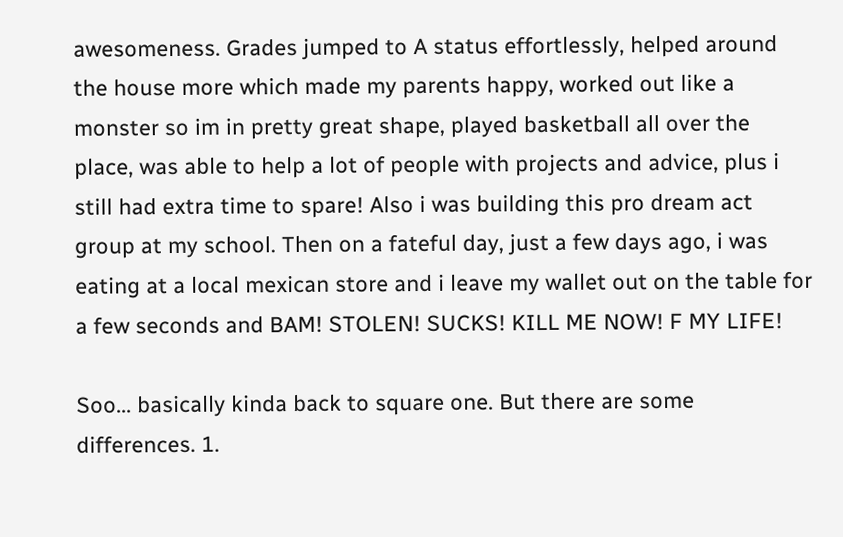awesomeness. Grades jumped to A status effortlessly, helped around the house more which made my parents happy, worked out like a monster so im in pretty great shape, played basketball all over the place, was able to help a lot of people with projects and advice, plus i still had extra time to spare! Also i was building this pro dream act group at my school. Then on a fateful day, just a few days ago, i was eating at a local mexican store and i leave my wallet out on the table for a few seconds and BAM! STOLEN! SUCKS! KILL ME NOW! F MY LIFE!

Soo... basically kinda back to square one. But there are some differences. 1.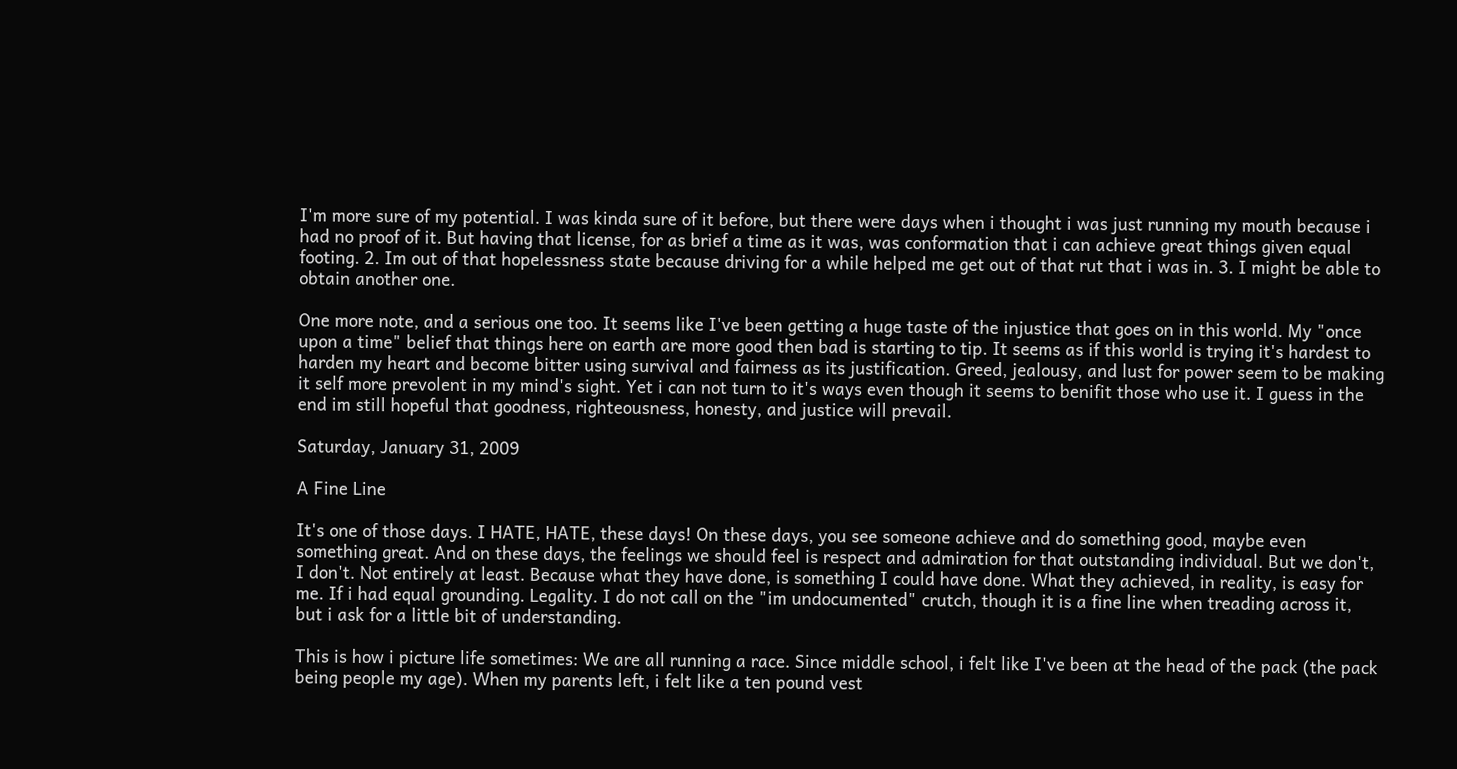I'm more sure of my potential. I was kinda sure of it before, but there were days when i thought i was just running my mouth because i had no proof of it. But having that license, for as brief a time as it was, was conformation that i can achieve great things given equal footing. 2. Im out of that hopelessness state because driving for a while helped me get out of that rut that i was in. 3. I might be able to obtain another one.

One more note, and a serious one too. It seems like I've been getting a huge taste of the injustice that goes on in this world. My "once upon a time" belief that things here on earth are more good then bad is starting to tip. It seems as if this world is trying it's hardest to harden my heart and become bitter using survival and fairness as its justification. Greed, jealousy, and lust for power seem to be making it self more prevolent in my mind's sight. Yet i can not turn to it's ways even though it seems to benifit those who use it. I guess in the end im still hopeful that goodness, righteousness, honesty, and justice will prevail.

Saturday, January 31, 2009

A Fine Line

It's one of those days. I HATE, HATE, these days! On these days, you see someone achieve and do something good, maybe even something great. And on these days, the feelings we should feel is respect and admiration for that outstanding individual. But we don't, I don't. Not entirely at least. Because what they have done, is something I could have done. What they achieved, in reality, is easy for me. If i had equal grounding. Legality. I do not call on the "im undocumented" crutch, though it is a fine line when treading across it, but i ask for a little bit of understanding.

This is how i picture life sometimes: We are all running a race. Since middle school, i felt like I've been at the head of the pack (the pack being people my age). When my parents left, i felt like a ten pound vest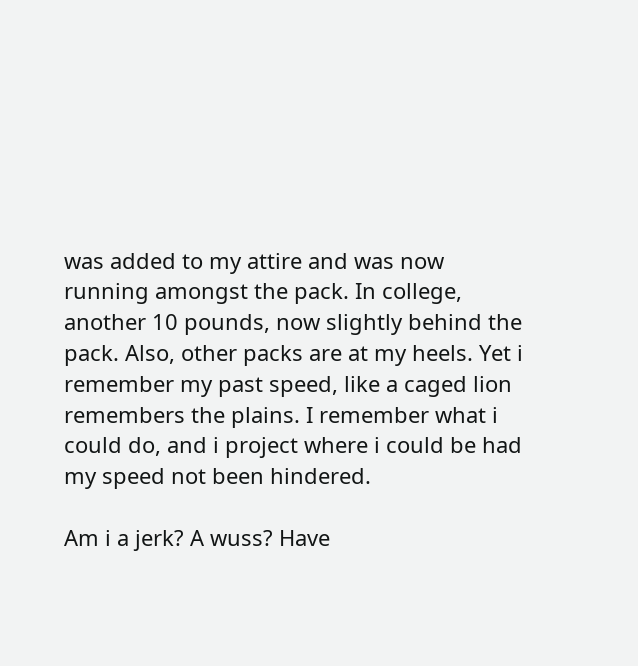was added to my attire and was now running amongst the pack. In college, another 10 pounds, now slightly behind the pack. Also, other packs are at my heels. Yet i remember my past speed, like a caged lion remembers the plains. I remember what i could do, and i project where i could be had my speed not been hindered.

Am i a jerk? A wuss? Have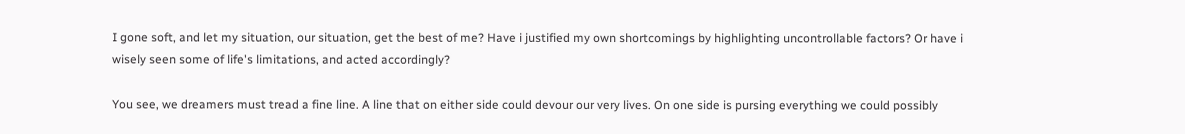I gone soft, and let my situation, our situation, get the best of me? Have i justified my own shortcomings by highlighting uncontrollable factors? Or have i wisely seen some of life's limitations, and acted accordingly?

You see, we dreamers must tread a fine line. A line that on either side could devour our very lives. On one side is pursing everything we could possibly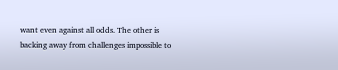want even against all odds. The other is backing away from challenges impossible to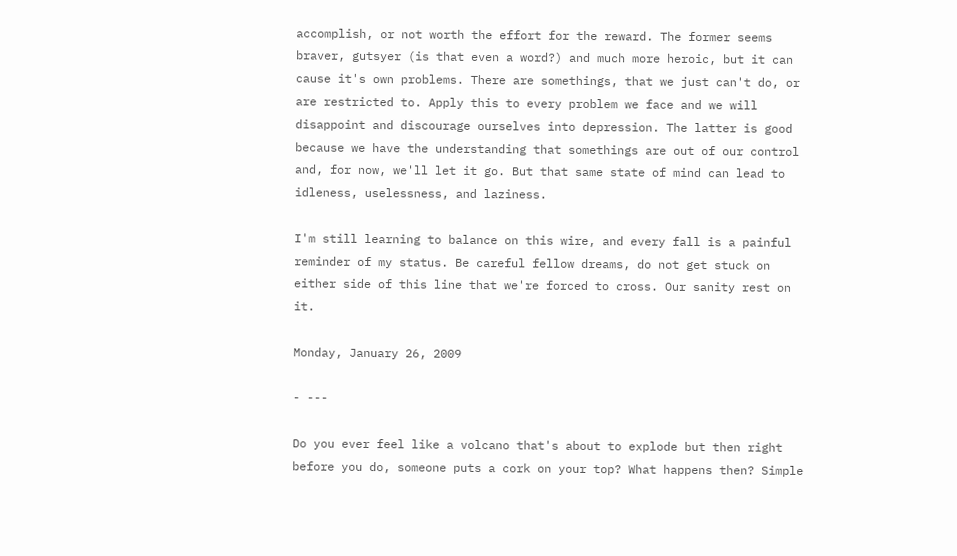accomplish, or not worth the effort for the reward. The former seems braver, gutsyer (is that even a word?) and much more heroic, but it can cause it's own problems. There are somethings, that we just can't do, or are restricted to. Apply this to every problem we face and we will disappoint and discourage ourselves into depression. The latter is good because we have the understanding that somethings are out of our control and, for now, we'll let it go. But that same state of mind can lead to idleness, uselessness, and laziness.

I'm still learning to balance on this wire, and every fall is a painful reminder of my status. Be careful fellow dreams, do not get stuck on either side of this line that we're forced to cross. Our sanity rest on it.

Monday, January 26, 2009

- ---

Do you ever feel like a volcano that's about to explode but then right before you do, someone puts a cork on your top? What happens then? Simple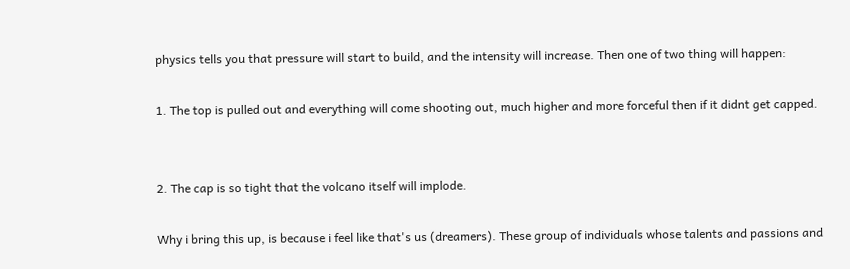physics tells you that pressure will start to build, and the intensity will increase. Then one of two thing will happen:

1. The top is pulled out and everything will come shooting out, much higher and more forceful then if it didnt get capped.


2. The cap is so tight that the volcano itself will implode.

Why i bring this up, is because i feel like that's us (dreamers). These group of individuals whose talents and passions and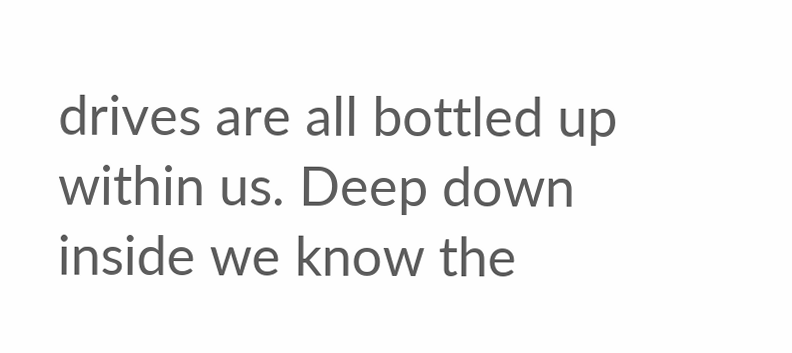drives are all bottled up within us. Deep down inside we know the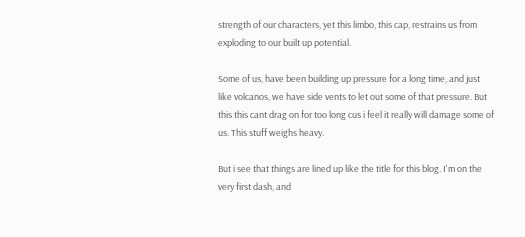strength of our characters, yet this limbo, this cap, restrains us from exploding to our built up potential.

Some of us, have been building up pressure for a long time, and just like volcanos, we have side vents to let out some of that pressure. But this this cant drag on for too long cus i feel it really will damage some of us. This stuff weighs heavy.

But i see that things are lined up like the title for this blog. I'm on the very first dash, and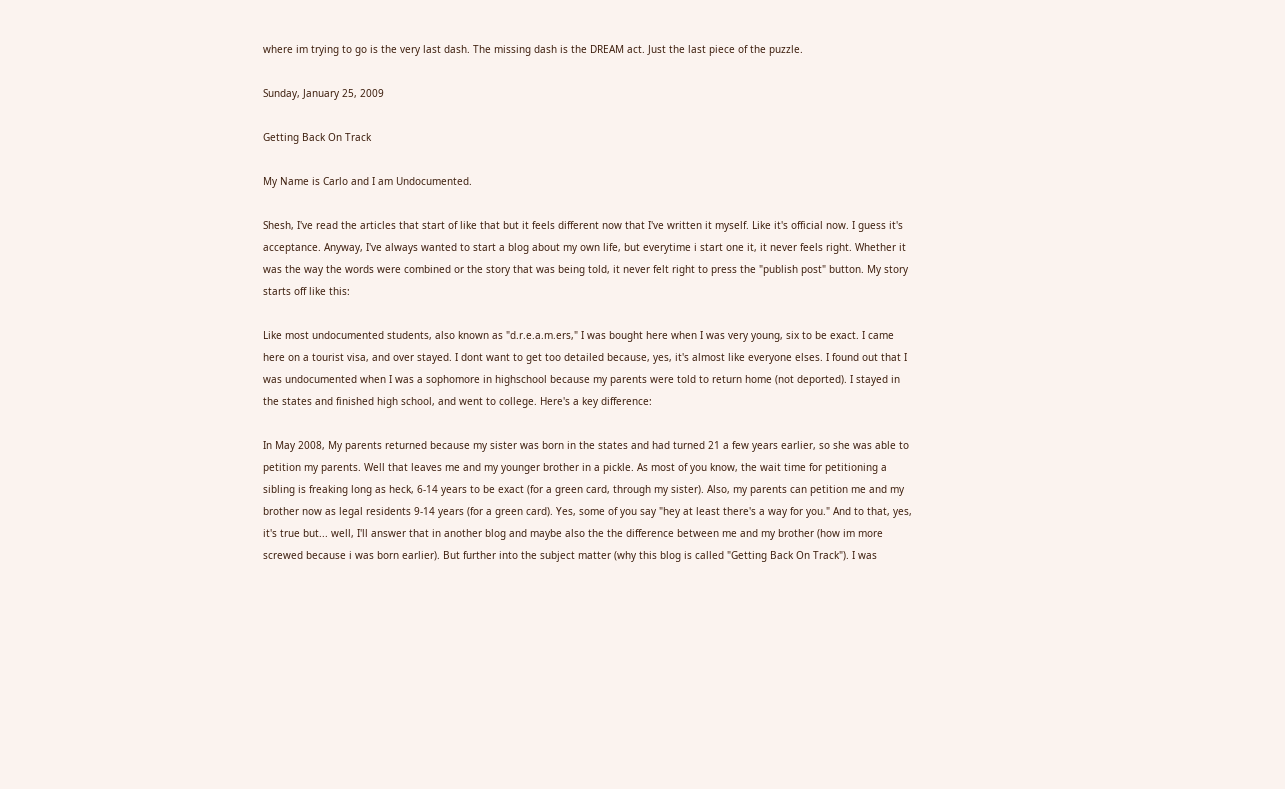where im trying to go is the very last dash. The missing dash is the DREAM act. Just the last piece of the puzzle.

Sunday, January 25, 2009

Getting Back On Track

My Name is Carlo and I am Undocumented.

Shesh, I've read the articles that start of like that but it feels different now that I've written it myself. Like it's official now. I guess it's acceptance. Anyway, I've always wanted to start a blog about my own life, but everytime i start one it, it never feels right. Whether it was the way the words were combined or the story that was being told, it never felt right to press the "publish post" button. My story starts off like this:

Like most undocumented students, also known as "d.r.e.a.m.ers," I was bought here when I was very young, six to be exact. I came here on a tourist visa, and over stayed. I dont want to get too detailed because, yes, it's almost like everyone elses. I found out that I was undocumented when I was a sophomore in highschool because my parents were told to return home (not deported). I stayed in the states and finished high school, and went to college. Here's a key difference:

In May 2008, My parents returned because my sister was born in the states and had turned 21 a few years earlier, so she was able to petition my parents. Well that leaves me and my younger brother in a pickle. As most of you know, the wait time for petitioning a sibling is freaking long as heck, 6-14 years to be exact (for a green card, through my sister). Also, my parents can petition me and my brother now as legal residents 9-14 years (for a green card). Yes, some of you say "hey at least there's a way for you." And to that, yes, it's true but... well, I'll answer that in another blog and maybe also the the difference between me and my brother (how im more screwed because i was born earlier). But further into the subject matter (why this blog is called "Getting Back On Track"). I was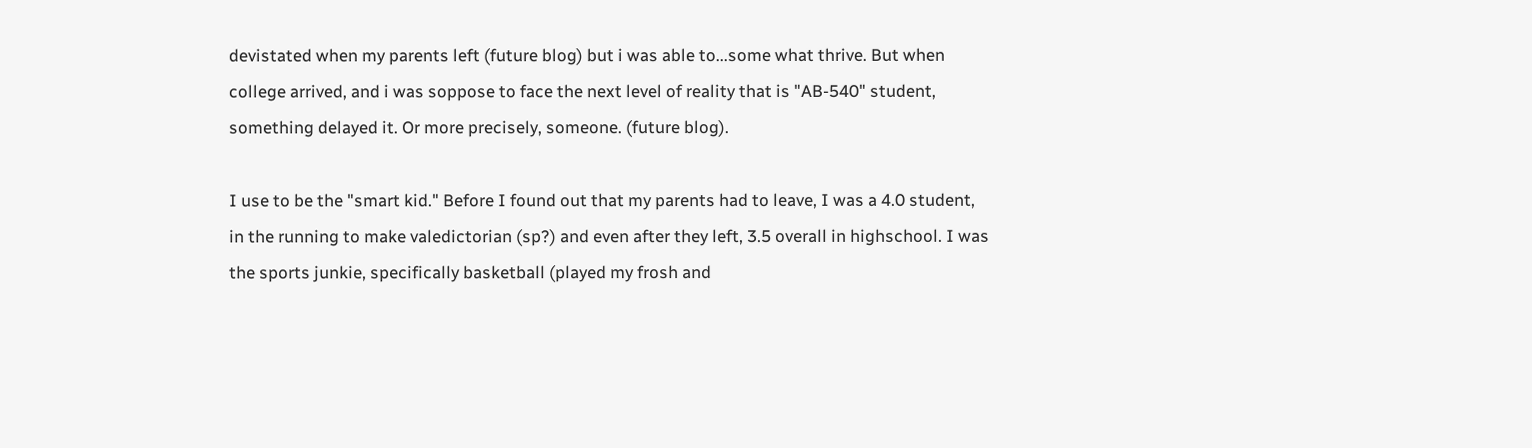devistated when my parents left (future blog) but i was able to...some what thrive. But when college arrived, and i was soppose to face the next level of reality that is "AB-540" student, something delayed it. Or more precisely, someone. (future blog).

I use to be the "smart kid." Before I found out that my parents had to leave, I was a 4.0 student, in the running to make valedictorian (sp?) and even after they left, 3.5 overall in highschool. I was the sports junkie, specifically basketball (played my frosh and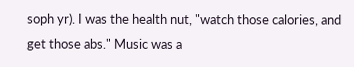soph yr). I was the health nut, "watch those calories, and get those abs." Music was a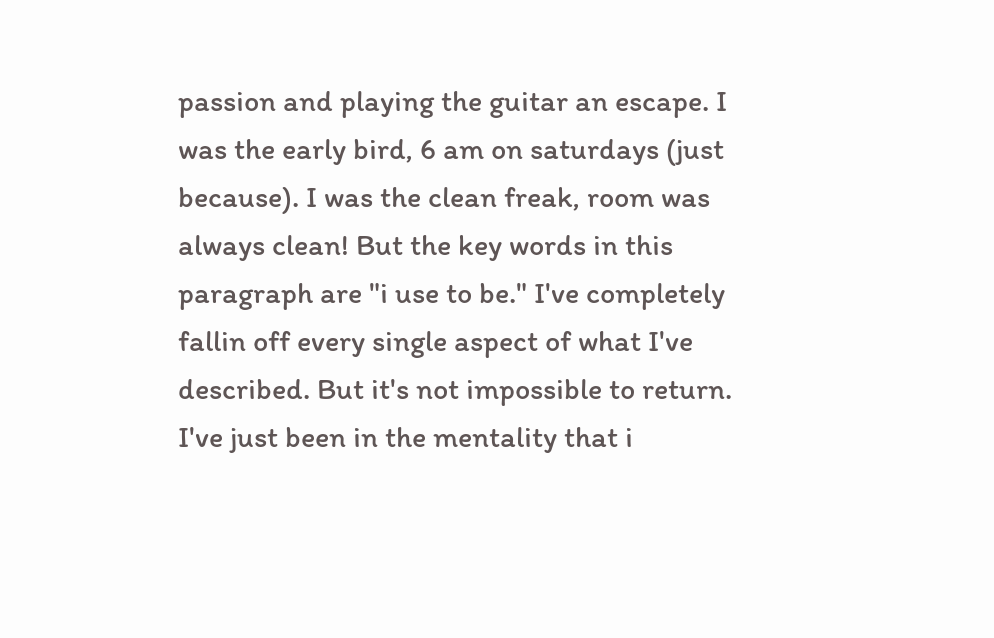passion and playing the guitar an escape. I was the early bird, 6 am on saturdays (just because). I was the clean freak, room was always clean! But the key words in this paragraph are "i use to be." I've completely fallin off every single aspect of what I've described. But it's not impossible to return. I've just been in the mentality that i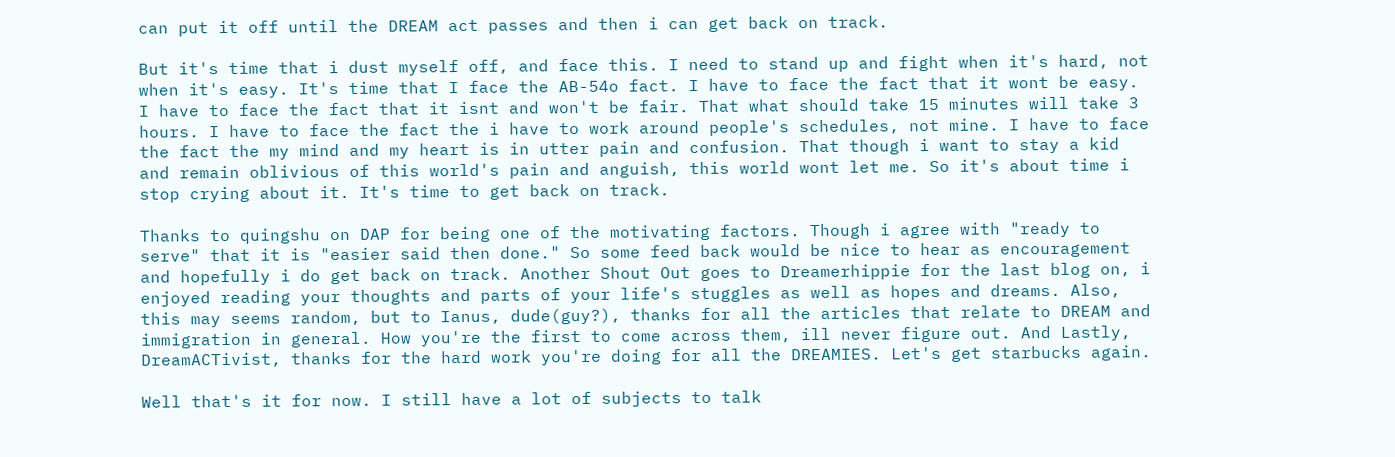can put it off until the DREAM act passes and then i can get back on track.

But it's time that i dust myself off, and face this. I need to stand up and fight when it's hard, not when it's easy. It's time that I face the AB-54o fact. I have to face the fact that it wont be easy. I have to face the fact that it isnt and won't be fair. That what should take 15 minutes will take 3 hours. I have to face the fact the i have to work around people's schedules, not mine. I have to face the fact the my mind and my heart is in utter pain and confusion. That though i want to stay a kid and remain oblivious of this world's pain and anguish, this world wont let me. So it's about time i stop crying about it. It's time to get back on track.

Thanks to quingshu on DAP for being one of the motivating factors. Though i agree with "ready to serve" that it is "easier said then done." So some feed back would be nice to hear as encouragement and hopefully i do get back on track. Another Shout Out goes to Dreamerhippie for the last blog on, i enjoyed reading your thoughts and parts of your life's stuggles as well as hopes and dreams. Also, this may seems random, but to Ianus, dude(guy?), thanks for all the articles that relate to DREAM and immigration in general. How you're the first to come across them, ill never figure out. And Lastly, DreamACTivist, thanks for the hard work you're doing for all the DREAMIES. Let's get starbucks again.

Well that's it for now. I still have a lot of subjects to talk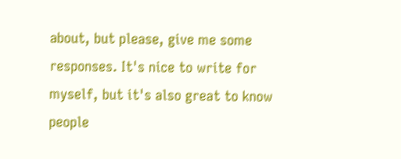about, but please, give me some responses. It's nice to write for myself, but it's also great to know people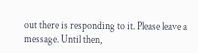out there is responding to it. Please leave a message. Until then,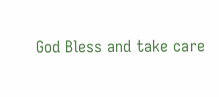God Bless and take care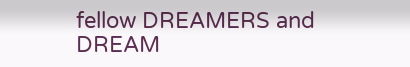fellow DREAMERS and DREAM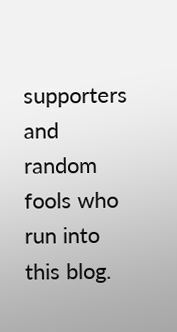supporters and random fools who run into this blog.